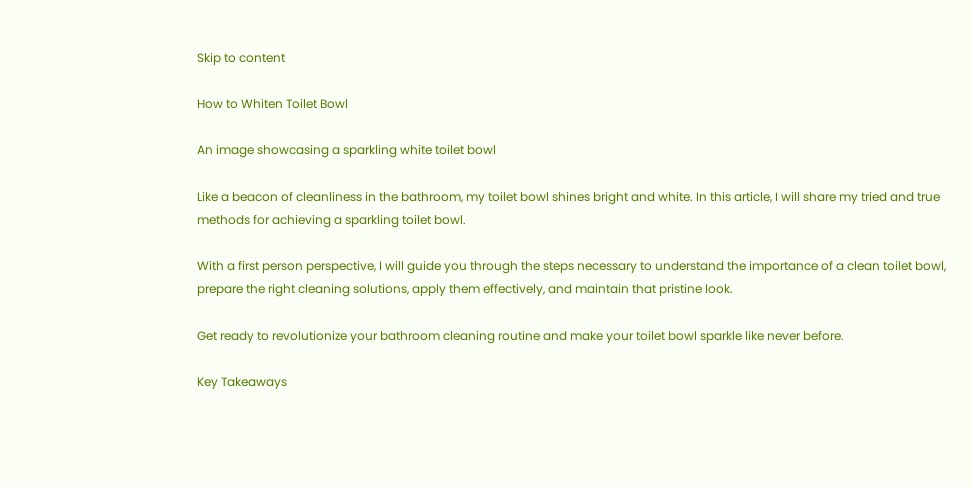Skip to content

How to Whiten Toilet Bowl

An image showcasing a sparkling white toilet bowl

Like a beacon of cleanliness in the bathroom, my toilet bowl shines bright and white. In this article, I will share my tried and true methods for achieving a sparkling toilet bowl.

With a first person perspective, I will guide you through the steps necessary to understand the importance of a clean toilet bowl, prepare the right cleaning solutions, apply them effectively, and maintain that pristine look.

Get ready to revolutionize your bathroom cleaning routine and make your toilet bowl sparkle like never before.

Key Takeaways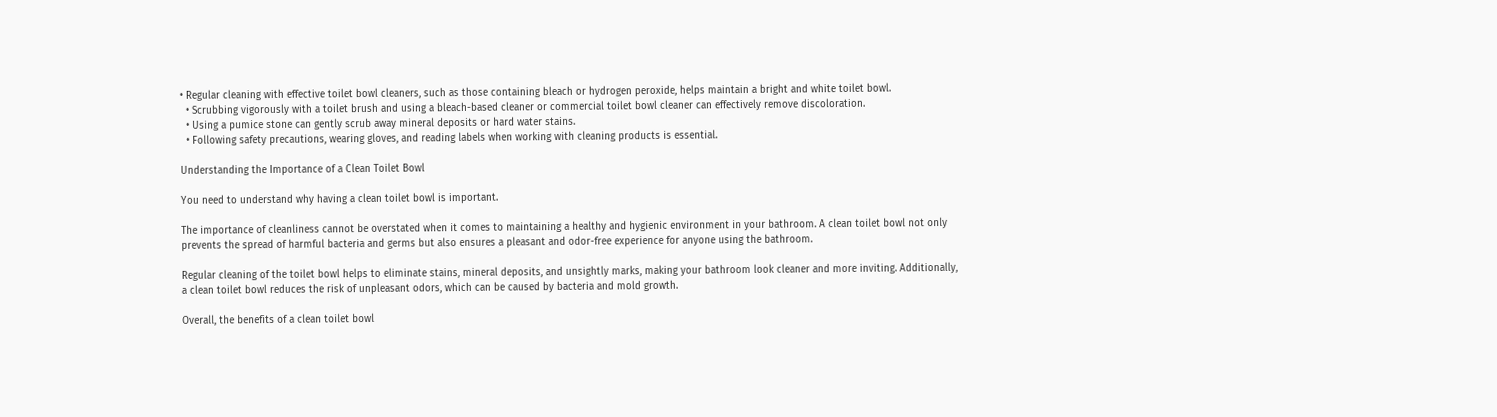• Regular cleaning with effective toilet bowl cleaners, such as those containing bleach or hydrogen peroxide, helps maintain a bright and white toilet bowl.
  • Scrubbing vigorously with a toilet brush and using a bleach-based cleaner or commercial toilet bowl cleaner can effectively remove discoloration.
  • Using a pumice stone can gently scrub away mineral deposits or hard water stains.
  • Following safety precautions, wearing gloves, and reading labels when working with cleaning products is essential.

Understanding the Importance of a Clean Toilet Bowl

You need to understand why having a clean toilet bowl is important.

The importance of cleanliness cannot be overstated when it comes to maintaining a healthy and hygienic environment in your bathroom. A clean toilet bowl not only prevents the spread of harmful bacteria and germs but also ensures a pleasant and odor-free experience for anyone using the bathroom.

Regular cleaning of the toilet bowl helps to eliminate stains, mineral deposits, and unsightly marks, making your bathroom look cleaner and more inviting. Additionally, a clean toilet bowl reduces the risk of unpleasant odors, which can be caused by bacteria and mold growth.

Overall, the benefits of a clean toilet bowl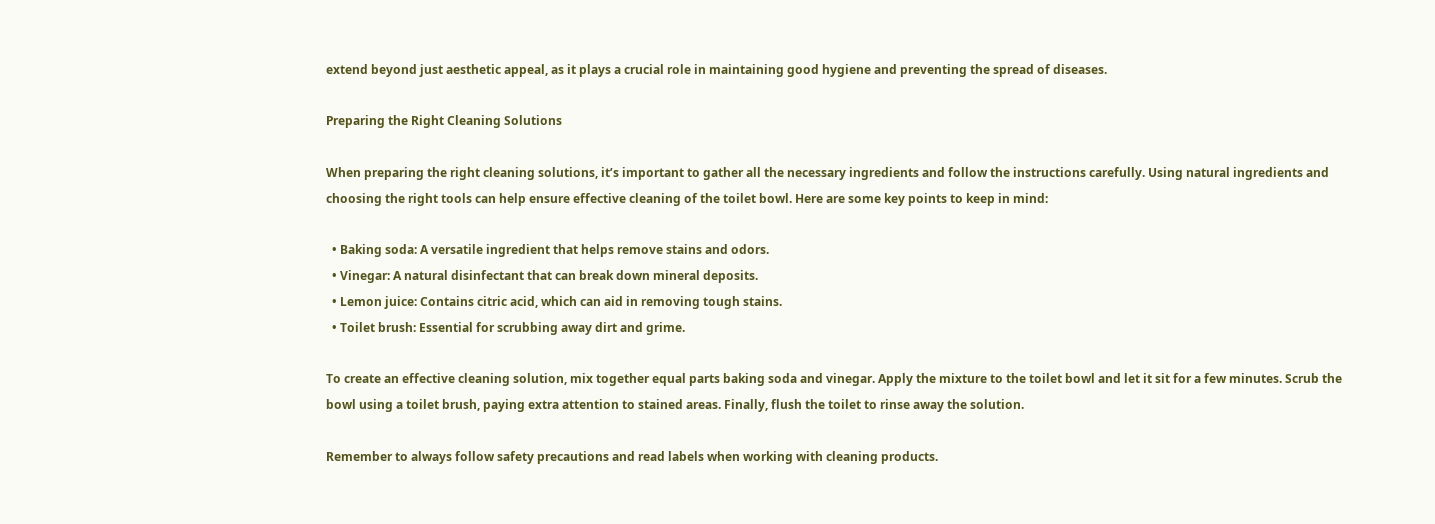extend beyond just aesthetic appeal, as it plays a crucial role in maintaining good hygiene and preventing the spread of diseases.

Preparing the Right Cleaning Solutions

When preparing the right cleaning solutions, it’s important to gather all the necessary ingredients and follow the instructions carefully. Using natural ingredients and choosing the right tools can help ensure effective cleaning of the toilet bowl. Here are some key points to keep in mind:

  • Baking soda: A versatile ingredient that helps remove stains and odors.
  • Vinegar: A natural disinfectant that can break down mineral deposits.
  • Lemon juice: Contains citric acid, which can aid in removing tough stains.
  • Toilet brush: Essential for scrubbing away dirt and grime.

To create an effective cleaning solution, mix together equal parts baking soda and vinegar. Apply the mixture to the toilet bowl and let it sit for a few minutes. Scrub the bowl using a toilet brush, paying extra attention to stained areas. Finally, flush the toilet to rinse away the solution.

Remember to always follow safety precautions and read labels when working with cleaning products.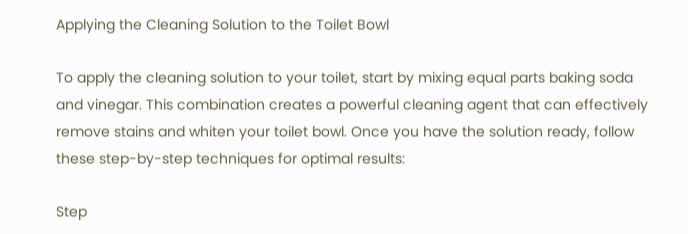Applying the Cleaning Solution to the Toilet Bowl

To apply the cleaning solution to your toilet, start by mixing equal parts baking soda and vinegar. This combination creates a powerful cleaning agent that can effectively remove stains and whiten your toilet bowl. Once you have the solution ready, follow these step-by-step techniques for optimal results:

Step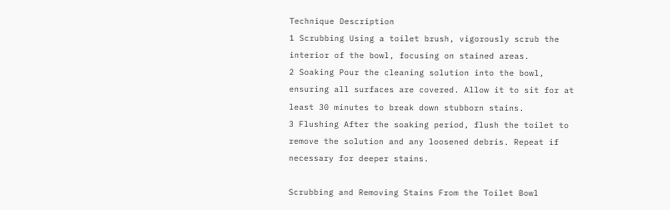Technique Description
1 Scrubbing Using a toilet brush, vigorously scrub the interior of the bowl, focusing on stained areas.
2 Soaking Pour the cleaning solution into the bowl, ensuring all surfaces are covered. Allow it to sit for at least 30 minutes to break down stubborn stains.
3 Flushing After the soaking period, flush the toilet to remove the solution and any loosened debris. Repeat if necessary for deeper stains.

Scrubbing and Removing Stains From the Toilet Bowl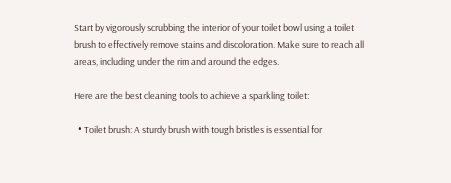Start by vigorously scrubbing the interior of your toilet bowl using a toilet brush to effectively remove stains and discoloration. Make sure to reach all areas, including under the rim and around the edges.

Here are the best cleaning tools to achieve a sparkling toilet:

  • Toilet brush: A sturdy brush with tough bristles is essential for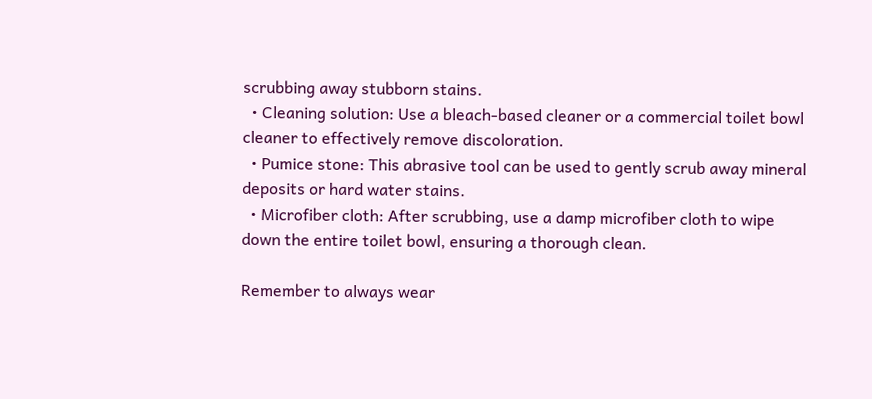scrubbing away stubborn stains.
  • Cleaning solution: Use a bleach-based cleaner or a commercial toilet bowl cleaner to effectively remove discoloration.
  • Pumice stone: This abrasive tool can be used to gently scrub away mineral deposits or hard water stains.
  • Microfiber cloth: After scrubbing, use a damp microfiber cloth to wipe down the entire toilet bowl, ensuring a thorough clean.

Remember to always wear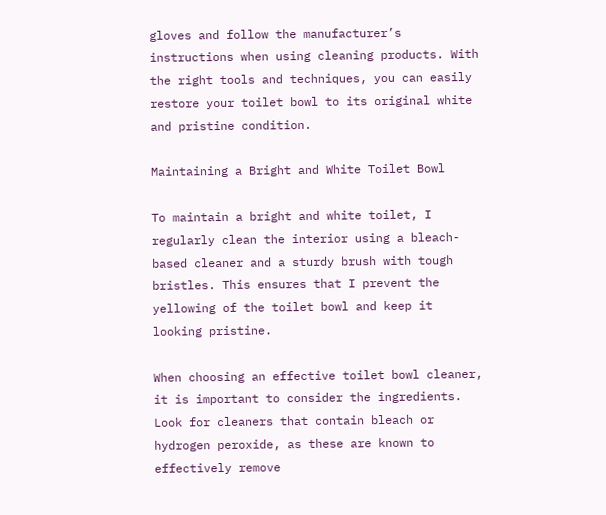gloves and follow the manufacturer’s instructions when using cleaning products. With the right tools and techniques, you can easily restore your toilet bowl to its original white and pristine condition.

Maintaining a Bright and White Toilet Bowl

To maintain a bright and white toilet, I regularly clean the interior using a bleach-based cleaner and a sturdy brush with tough bristles. This ensures that I prevent the yellowing of the toilet bowl and keep it looking pristine.

When choosing an effective toilet bowl cleaner, it is important to consider the ingredients. Look for cleaners that contain bleach or hydrogen peroxide, as these are known to effectively remove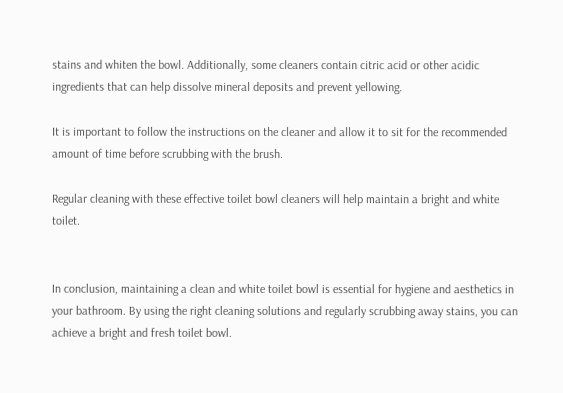stains and whiten the bowl. Additionally, some cleaners contain citric acid or other acidic ingredients that can help dissolve mineral deposits and prevent yellowing.

It is important to follow the instructions on the cleaner and allow it to sit for the recommended amount of time before scrubbing with the brush.

Regular cleaning with these effective toilet bowl cleaners will help maintain a bright and white toilet.


In conclusion, maintaining a clean and white toilet bowl is essential for hygiene and aesthetics in your bathroom. By using the right cleaning solutions and regularly scrubbing away stains, you can achieve a bright and fresh toilet bowl.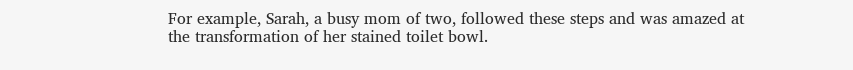For example, Sarah, a busy mom of two, followed these steps and was amazed at the transformation of her stained toilet bowl.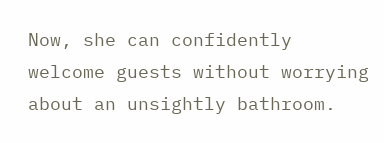Now, she can confidently welcome guests without worrying about an unsightly bathroom.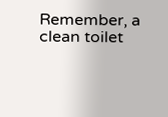Remember, a clean toilet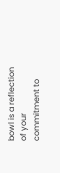bowl is a reflection of your commitment to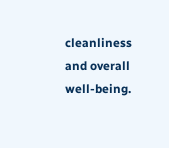cleanliness and overall well-being.